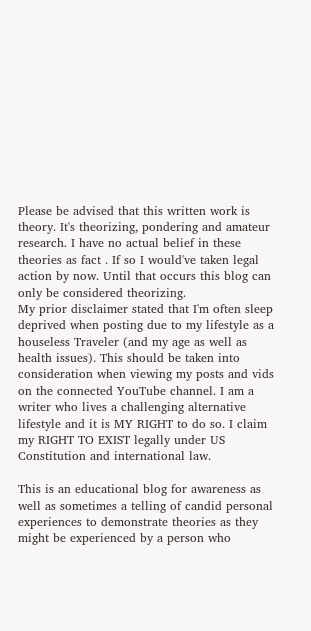Please be advised that this written work is theory. It's theorizing, pondering and amateur research. I have no actual belief in these theories as fact . If so I would've taken legal action by now. Until that occurs this blog can only be considered theorizing.
My prior disclaimer stated that I'm often sleep deprived when posting due to my lifestyle as a houseless Traveler (and my age as well as health issues). This should be taken into consideration when viewing my posts and vids on the connected YouTube channel. I am a writer who lives a challenging alternative lifestyle and it is MY RIGHT to do so. I claim my RIGHT TO EXIST legally under US Constitution and international law.

This is an educational blog for awareness as well as sometimes a telling of candid personal experiences to demonstrate theories as they might be experienced by a person who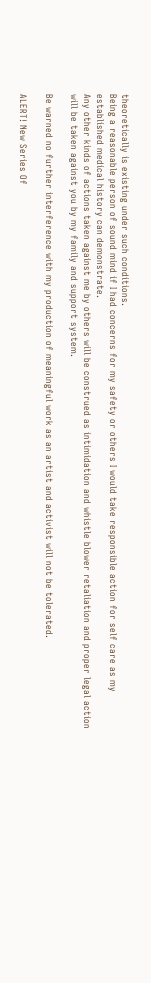theoretically is existing under such conditions.
Being a reasonable person of sound mind if I had concerns for my safety or others I would take responsible action for self care as my established medical history can demonstrate.
Any other kinds of actions taken against me by others will be construed as intimidation and whistle blower retaliation and proper legal action will be taken against you by my family and support system.

Be warned no further interference with my production of meaningful work as an artist and activist will not be tolerated.

ALERT! New Series Of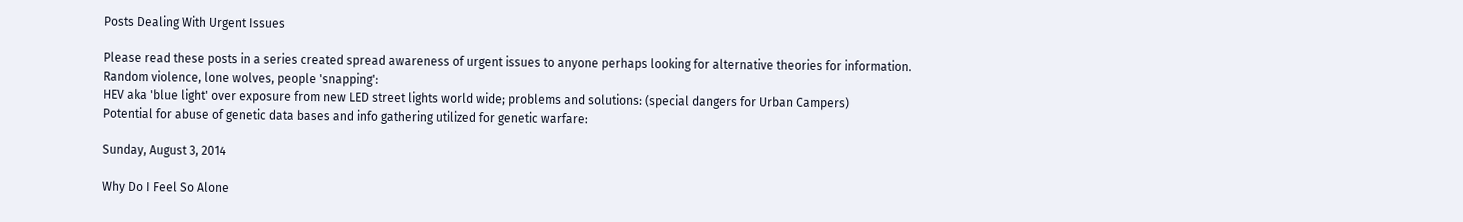Posts Dealing With Urgent Issues

Please read these posts in a series created spread awareness of urgent issues to anyone perhaps looking for alternative theories for information.
Random violence, lone wolves, people 'snapping':
HEV aka 'blue light' over exposure from new LED street lights world wide; problems and solutions: (special dangers for Urban Campers)
Potential for abuse of genetic data bases and info gathering utilized for genetic warfare:

Sunday, August 3, 2014

Why Do I Feel So Alone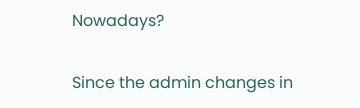Nowadays?

Since the admin changes in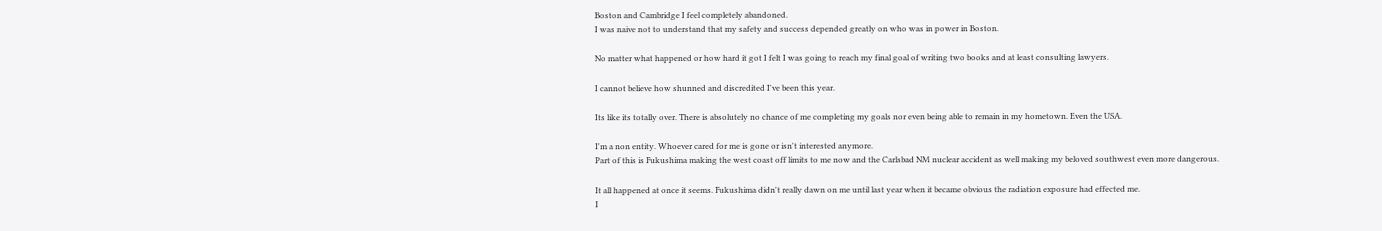Boston and Cambridge I feel completely abandoned.
I was naive not to understand that my safety and success depended greatly on who was in power in Boston.

No matter what happened or how hard it got I felt I was going to reach my final goal of writing two books and at least consulting lawyers.

I cannot believe how shunned and discredited I've been this year.

Its like its totally over. There is absolutely no chance of me completing my goals nor even being able to remain in my hometown. Even the USA.

I'm a non entity. Whoever cared for me is gone or isn't interested anymore.
Part of this is Fukushima making the west coast off limits to me now and the Carlsbad NM nuclear accident as well making my beloved southwest even more dangerous.

It all happened at once it seems. Fukushima didn't really dawn on me until last year when it became obvious the radiation exposure had effected me.
I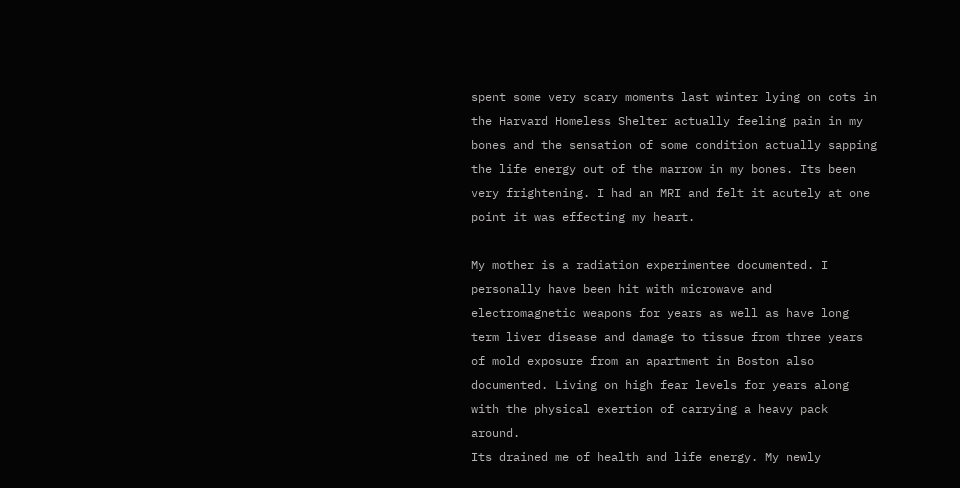spent some very scary moments last winter lying on cots in the Harvard Homeless Shelter actually feeling pain in my bones and the sensation of some condition actually sapping the life energy out of the marrow in my bones. Its been very frightening. I had an MRI and felt it acutely at one point it was effecting my heart.

My mother is a radiation experimentee documented. I personally have been hit with microwave and electromagnetic weapons for years as well as have long term liver disease and damage to tissue from three years of mold exposure from an apartment in Boston also documented. Living on high fear levels for years along with the physical exertion of carrying a heavy pack around.
Its drained me of health and life energy. My newly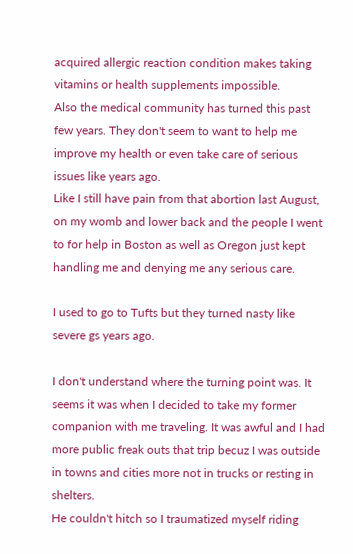acquired allergic reaction condition makes taking vitamins or health supplements impossible.
Also the medical community has turned this past few years. They don't seem to want to help me improve my health or even take care of serious issues like years ago.
Like I still have pain from that abortion last August, on my womb and lower back and the people I went to for help in Boston as well as Oregon just kept handling me and denying me any serious care.

I used to go to Tufts but they turned nasty like severe gs years ago.

I don't understand where the turning point was. It seems it was when I decided to take my former companion with me traveling. It was awful and I had more public freak outs that trip becuz I was outside in towns and cities more not in trucks or resting in shelters.
He couldn't hitch so I traumatized myself riding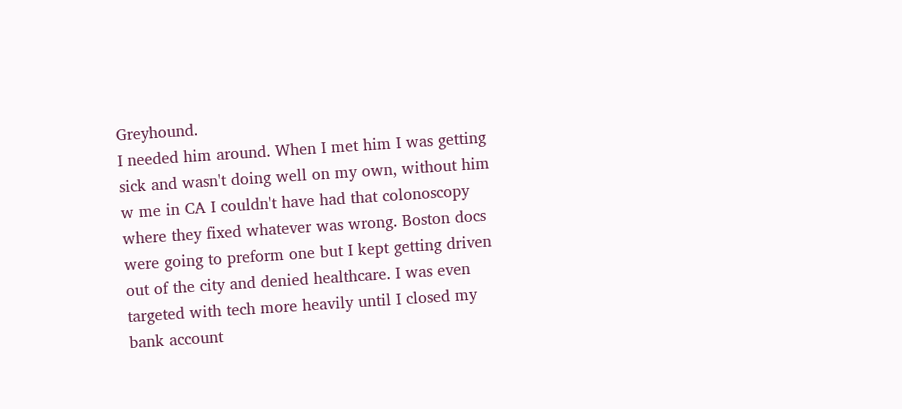Greyhound.
I needed him around. When I met him I was getting sick and wasn't doing well on my own, without him w me in CA I couldn't have had that colonoscopy where they fixed whatever was wrong. Boston docs were going to preform one but I kept getting driven out of the city and denied healthcare. I was even targeted with tech more heavily until I closed my bank account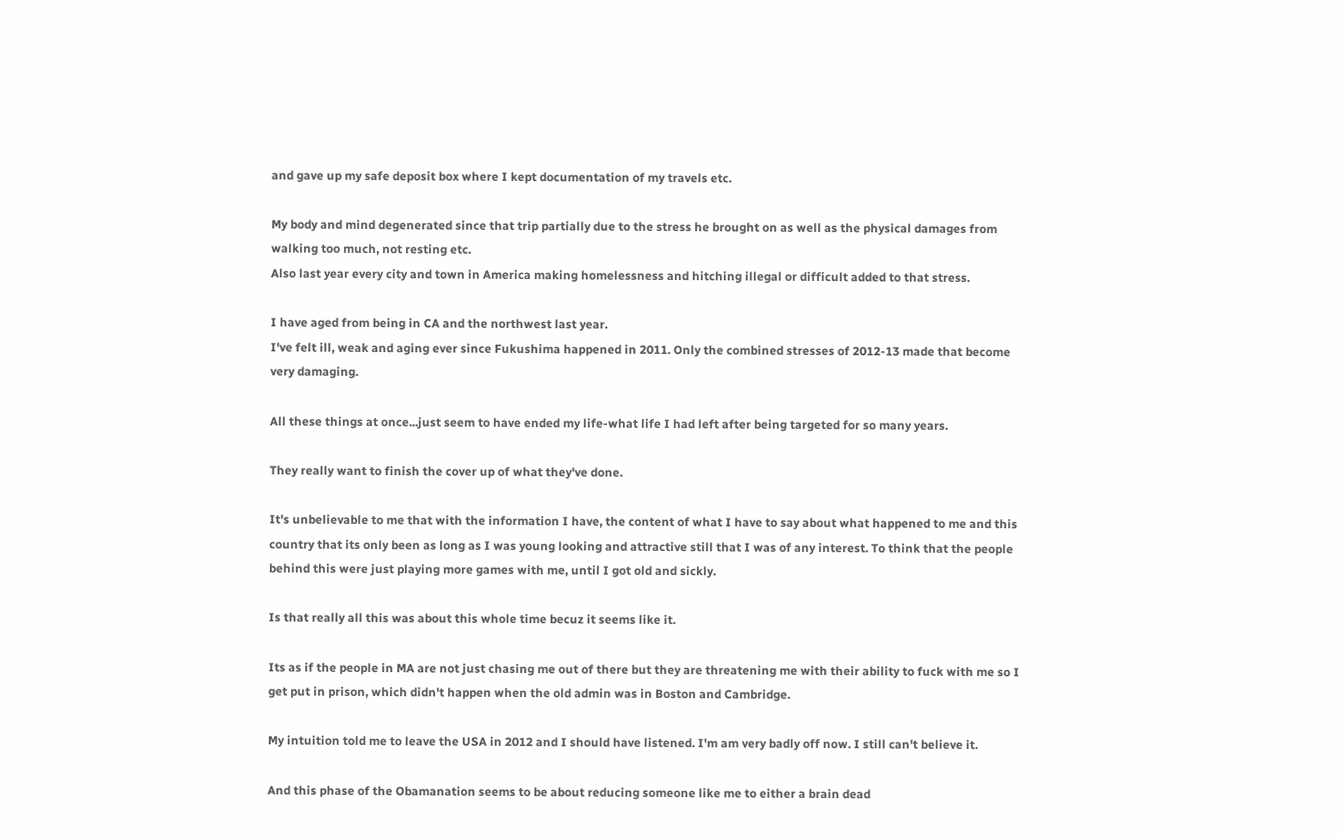and gave up my safe deposit box where I kept documentation of my travels etc.

My body and mind degenerated since that trip partially due to the stress he brought on as well as the physical damages from walking too much, not resting etc.
Also last year every city and town in America making homelessness and hitching illegal or difficult added to that stress.

I have aged from being in CA and the northwest last year.
I've felt ill, weak and aging ever since Fukushima happened in 2011. Only the combined stresses of 2012-13 made that become very damaging.

All these things at once...just seem to have ended my life-what life I had left after being targeted for so many years.

They really want to finish the cover up of what they've done.

It's unbelievable to me that with the information I have, the content of what I have to say about what happened to me and this country that its only been as long as I was young looking and attractive still that I was of any interest. To think that the people behind this were just playing more games with me, until I got old and sickly.

Is that really all this was about this whole time becuz it seems like it.

Its as if the people in MA are not just chasing me out of there but they are threatening me with their ability to fuck with me so I get put in prison, which didn't happen when the old admin was in Boston and Cambridge.

My intuition told me to leave the USA in 2012 and I should have listened. I'm am very badly off now. I still can't believe it.

And this phase of the Obamanation seems to be about reducing someone like me to either a brain dead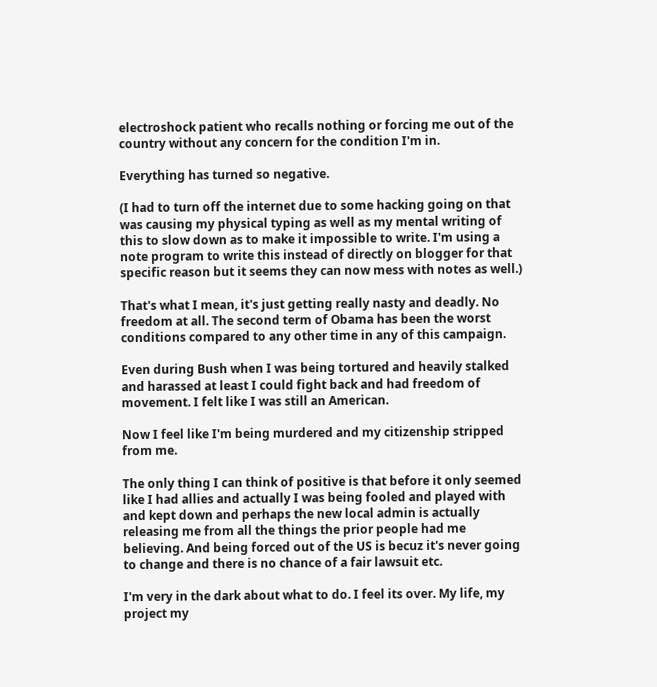electroshock patient who recalls nothing or forcing me out of the country without any concern for the condition I'm in.

Everything has turned so negative.

(I had to turn off the internet due to some hacking going on that was causing my physical typing as well as my mental writing of this to slow down as to make it impossible to write. I'm using a note program to write this instead of directly on blogger for that specific reason but it seems they can now mess with notes as well.)

That's what I mean, it's just getting really nasty and deadly. No freedom at all. The second term of Obama has been the worst conditions compared to any other time in any of this campaign.

Even during Bush when I was being tortured and heavily stalked and harassed at least I could fight back and had freedom of movement. I felt like I was still an American.

Now I feel like I'm being murdered and my citizenship stripped from me.

The only thing I can think of positive is that before it only seemed like I had allies and actually I was being fooled and played with and kept down and perhaps the new local admin is actually releasing me from all the things the prior people had me believing. And being forced out of the US is becuz it's never going to change and there is no chance of a fair lawsuit etc.

I'm very in the dark about what to do. I feel its over. My life, my project my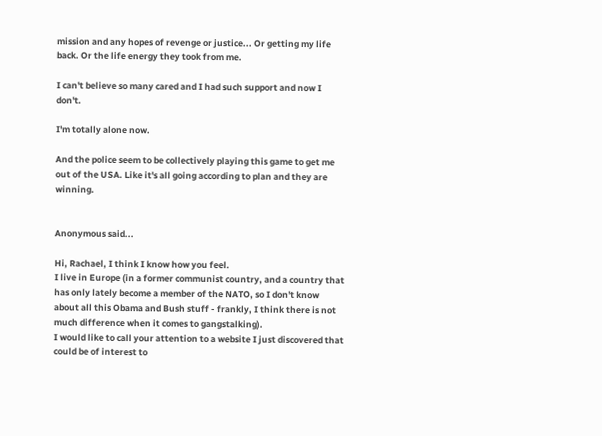mission and any hopes of revenge or justice... Or getting my life back. Or the life energy they took from me.

I can't believe so many cared and I had such support and now I don't.

I'm totally alone now.

And the police seem to be collectively playing this game to get me out of the USA. Like it's all going according to plan and they are winning.


Anonymous said...

Hi, Rachael, I think I know how you feel.
I live in Europe (in a former communist country, and a country that has only lately become a member of the NATO, so I don't know about all this Obama and Bush stuff - frankly, I think there is not much difference when it comes to gangstalking).
I would like to call your attention to a website I just discovered that could be of interest to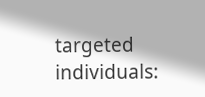targeted individuals: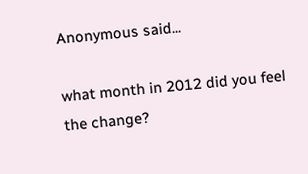Anonymous said...

what month in 2012 did you feel the change?